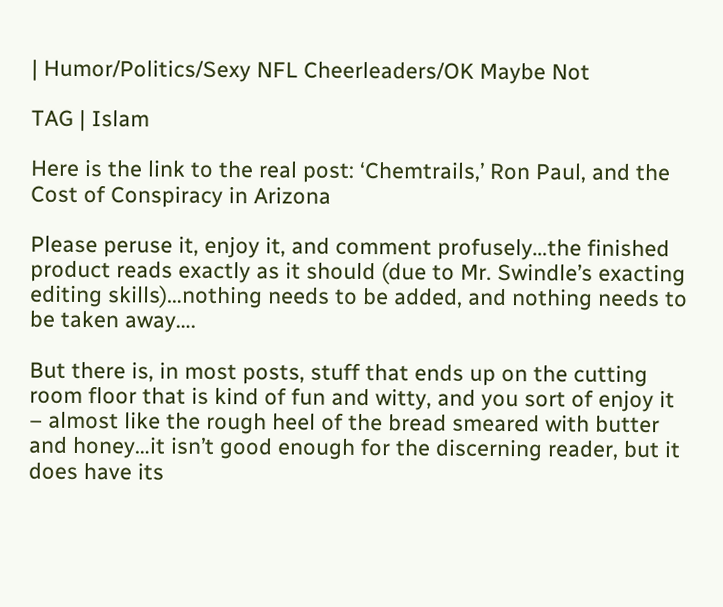| Humor/Politics/Sexy NFL Cheerleaders/OK Maybe Not

TAG | Islam

Here is the link to the real post: ‘Chemtrails,’ Ron Paul, and the Cost of Conspiracy in Arizona

Please peruse it, enjoy it, and comment profusely…the finished product reads exactly as it should (due to Mr. Swindle’s exacting editing skills)…nothing needs to be added, and nothing needs to be taken away….

But there is, in most posts, stuff that ends up on the cutting room floor that is kind of fun and witty, and you sort of enjoy it – almost like the rough heel of the bread smeared with butter and honey…it isn’t good enough for the discerning reader, but it does have its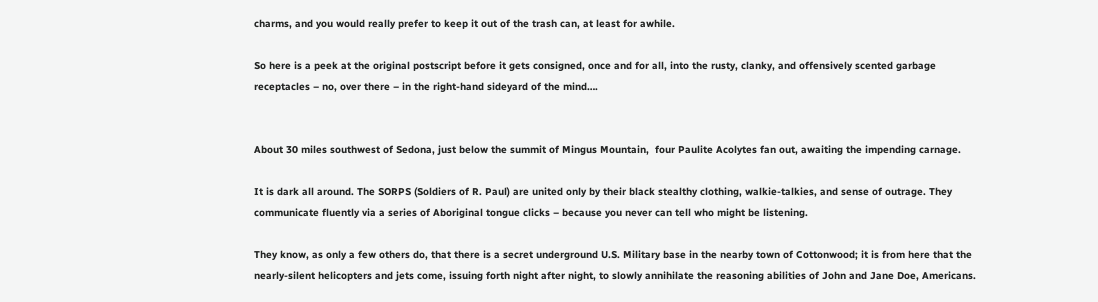charms, and you would really prefer to keep it out of the trash can, at least for awhile.

So here is a peek at the original postscript before it gets consigned, once and for all, into the rusty, clanky, and offensively scented garbage receptacles – no, over there – in the right-hand sideyard of the mind….


About 30 miles southwest of Sedona, just below the summit of Mingus Mountain,  four Paulite Acolytes fan out, awaiting the impending carnage.

It is dark all around. The SORPS (Soldiers of R. Paul) are united only by their black stealthy clothing, walkie-talkies, and sense of outrage. They communicate fluently via a series of Aboriginal tongue clicks – because you never can tell who might be listening.

They know, as only a few others do, that there is a secret underground U.S. Military base in the nearby town of Cottonwood; it is from here that the nearly-silent helicopters and jets come, issuing forth night after night, to slowly annihilate the reasoning abilities of John and Jane Doe, Americans.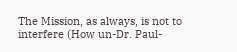The Mission, as always, is not to interfere (How un-Dr. Paul-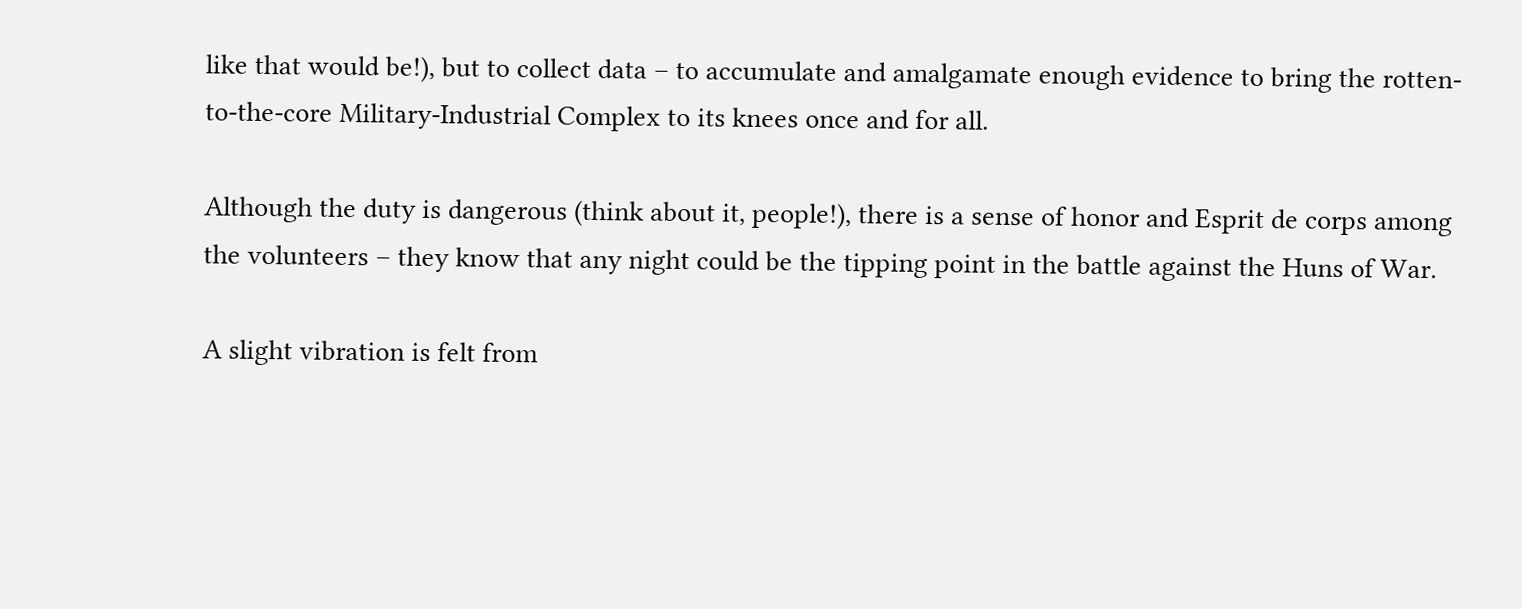like that would be!), but to collect data – to accumulate and amalgamate enough evidence to bring the rotten-to-the-core Military-Industrial Complex to its knees once and for all.

Although the duty is dangerous (think about it, people!), there is a sense of honor and Esprit de corps among the volunteers – they know that any night could be the tipping point in the battle against the Huns of War.

A slight vibration is felt from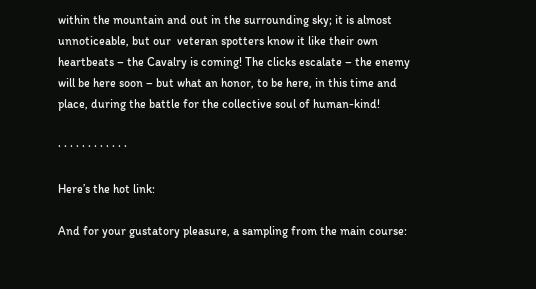within the mountain and out in the surrounding sky; it is almost unnoticeable, but our  veteran spotters know it like their own heartbeats – the Cavalry is coming! The clicks escalate – the enemy will be here soon – but what an honor, to be here, in this time and place, during the battle for the collective soul of human-kind!

· · · · · · · · · · · ·

Here’s the hot link:

And for your gustatory pleasure, a sampling from the main course: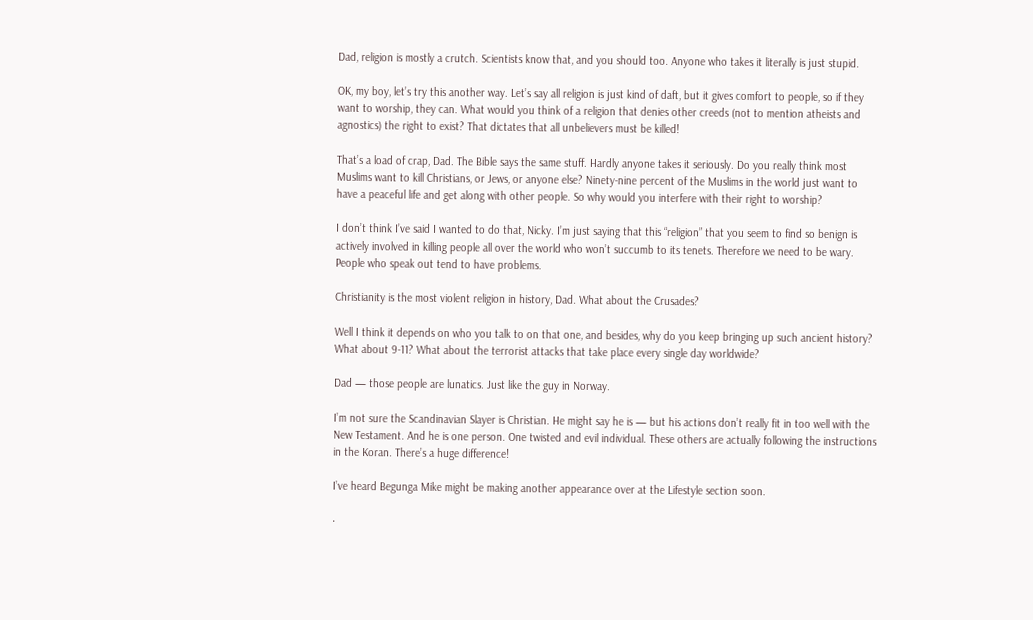Dad, religion is mostly a crutch. Scientists know that, and you should too. Anyone who takes it literally is just stupid.

OK, my boy, let’s try this another way. Let’s say all religion is just kind of daft, but it gives comfort to people, so if they want to worship, they can. What would you think of a religion that denies other creeds (not to mention atheists and agnostics) the right to exist? That dictates that all unbelievers must be killed!

That’s a load of crap, Dad. The Bible says the same stuff. Hardly anyone takes it seriously. Do you really think most Muslims want to kill Christians, or Jews, or anyone else? Ninety-nine percent of the Muslims in the world just want to have a peaceful life and get along with other people. So why would you interfere with their right to worship?

I don’t think I’ve said I wanted to do that, Nicky. I’m just saying that this “religion” that you seem to find so benign is actively involved in killing people all over the world who won’t succumb to its tenets. Therefore we need to be wary. People who speak out tend to have problems.

Christianity is the most violent religion in history, Dad. What about the Crusades?

Well I think it depends on who you talk to on that one, and besides, why do you keep bringing up such ancient history? What about 9-11? What about the terrorist attacks that take place every single day worldwide?

Dad — those people are lunatics. Just like the guy in Norway.

I’m not sure the Scandinavian Slayer is Christian. He might say he is — but his actions don’t really fit in too well with the New Testament. And he is one person. One twisted and evil individual. These others are actually following the instructions in the Koran. There’s a huge difference!

I’ve heard Begunga Mike might be making another appearance over at the Lifestyle section soon.

·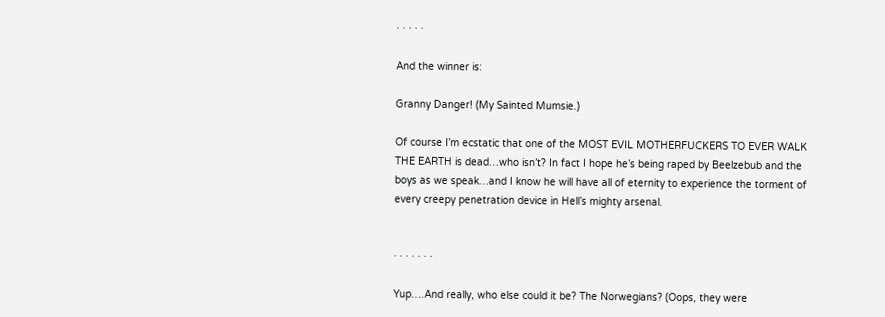· · · · ·

And the winner is:

Granny Danger! (My Sainted Mumsie.)

Of course I’m ecstatic that one of the MOST EVIL MOTHERFUCKERS TO EVER WALK THE EARTH is dead…who isn’t? In fact I hope he’s being raped by Beelzebub and the boys as we speak…and I know he will have all of eternity to experience the torment of every creepy penetration device in Hell’s mighty arsenal.


· · · · · · ·

Yup….And really, who else could it be? The Norwegians? (Oops, they were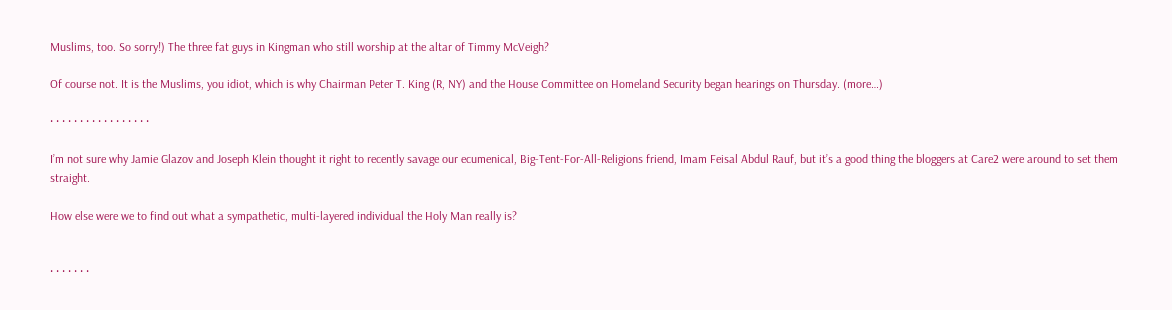Muslims, too. So sorry!) The three fat guys in Kingman who still worship at the altar of Timmy McVeigh?

Of course not. It is the Muslims, you idiot, which is why Chairman Peter T. King (R, NY) and the House Committee on Homeland Security began hearings on Thursday. (more…)

· · · · · · · · · · · · · · · · ·

I’m not sure why Jamie Glazov and Joseph Klein thought it right to recently savage our ecumenical, Big-Tent-For-All-Religions friend, Imam Feisal Abdul Rauf, but it’s a good thing the bloggers at Care2 were around to set them straight.

How else were we to find out what a sympathetic, multi-layered individual the Holy Man really is?


· · · · · · ·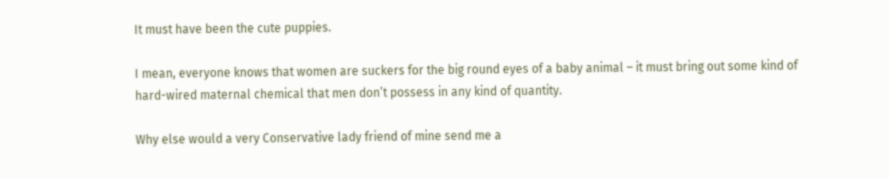It must have been the cute puppies.

I mean, everyone knows that women are suckers for the big round eyes of a baby animal – it must bring out some kind of hard-wired maternal chemical that men don’t possess in any kind of quantity.

Why else would a very Conservative lady friend of mine send me a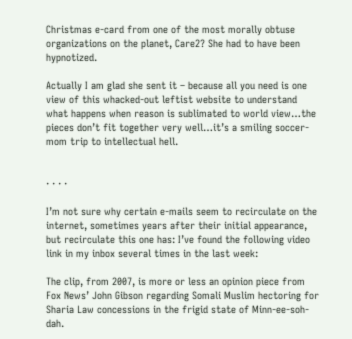Christmas e-card from one of the most morally obtuse organizations on the planet, Care2? She had to have been hypnotized.

Actually I am glad she sent it – because all you need is one view of this whacked-out leftist website to understand what happens when reason is sublimated to world view…the pieces don’t fit together very well…it’s a smiling soccer-mom trip to intellectual hell.


· · · ·

I’m not sure why certain e-mails seem to recirculate on the internet, sometimes years after their initial appearance, but recirculate this one has: I’ve found the following video link in my inbox several times in the last week:

The clip, from 2007, is more or less an opinion piece from Fox News’ John Gibson regarding Somali Muslim hectoring for Sharia Law concessions in the frigid state of Minn-ee-soh-dah.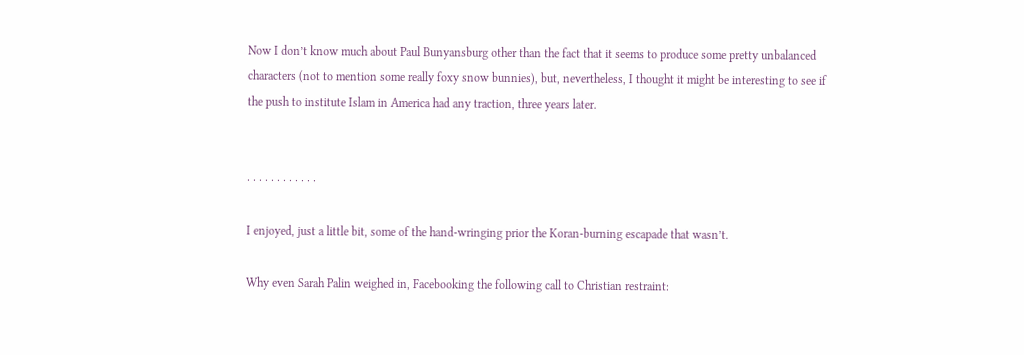Now I don’t know much about Paul Bunyansburg other than the fact that it seems to produce some pretty unbalanced characters (not to mention some really foxy snow bunnies), but, nevertheless, I thought it might be interesting to see if the push to institute Islam in America had any traction, three years later.


· · · · · · · · · · · ·

I enjoyed, just a little bit, some of the hand-wringing prior the Koran-burning escapade that wasn’t.

Why even Sarah Palin weighed in, Facebooking the following call to Christian restraint: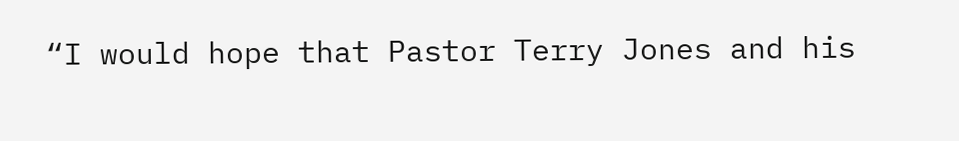“I would hope that Pastor Terry Jones and his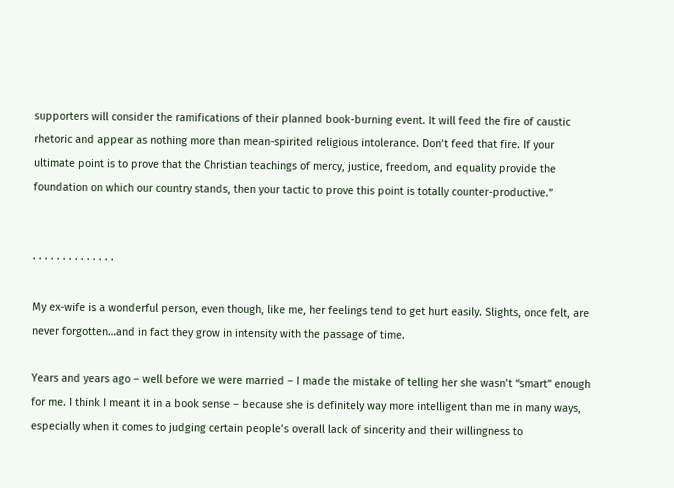supporters will consider the ramifications of their planned book-burning event. It will feed the fire of caustic rhetoric and appear as nothing more than mean-spirited religious intolerance. Don’t feed that fire. If your ultimate point is to prove that the Christian teachings of mercy, justice, freedom, and equality provide the foundation on which our country stands, then your tactic to prove this point is totally counter-productive.”


· · · · · · · · · · · · · ·

My ex-wife is a wonderful person, even though, like me, her feelings tend to get hurt easily. Slights, once felt, are never forgotten…and in fact they grow in intensity with the passage of time.

Years and years ago – well before we were married – I made the mistake of telling her she wasn’t “smart” enough for me. I think I meant it in a book sense – because she is definitely way more intelligent than me in many ways, especially when it comes to judging certain people’s overall lack of sincerity and their willingness to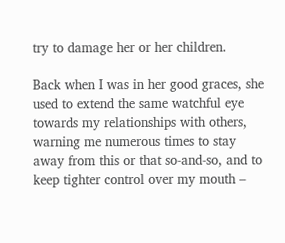try to damage her or her children.

Back when I was in her good graces, she used to extend the same watchful eye towards my relationships with others, warning me numerous times to stay away from this or that so-and-so, and to keep tighter control over my mouth –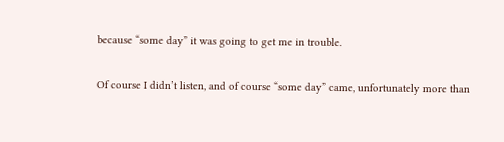because “some day” it was going to get me in trouble.

Of course I didn’t listen, and of course “some day” came, unfortunately more than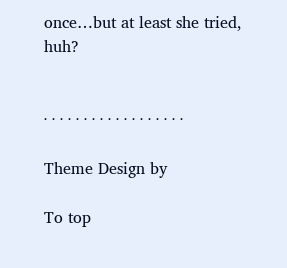once…but at least she tried, huh?


· · · · · · · · · · · · · · · · · ·

Theme Design by

To top